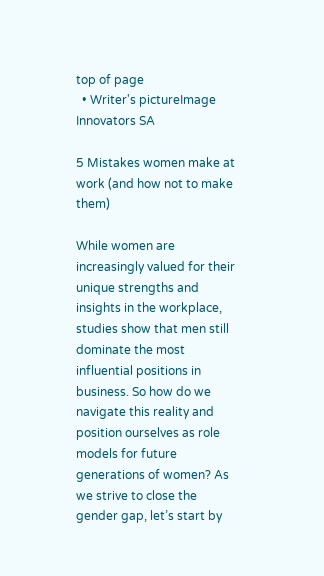top of page
  • Writer's pictureImage Innovators SA

5 Mistakes women make at work (and how not to make them)

While women are increasingly valued for their unique strengths and insights in the workplace, studies show that men still dominate the most influential positions in business. So how do we navigate this reality and position ourselves as role models for future generations of women? As we strive to close the gender gap, let’s start by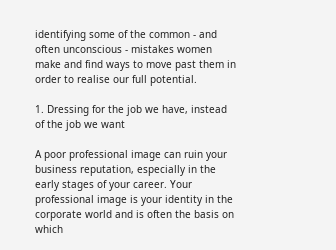identifying some of the common - and often unconscious - mistakes women make and find ways to move past them in order to realise our full potential.

1. Dressing for the job we have, instead of the job we want

A poor professional image can ruin your business reputation, especially in the early stages of your career. Your professional image is your identity in the corporate world and is often the basis on which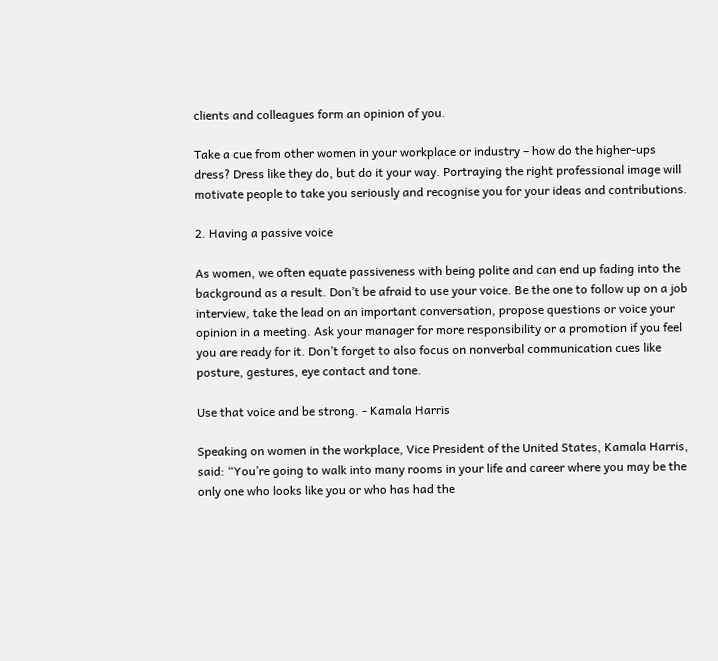clients and colleagues form an opinion of you.

Take a cue from other women in your workplace or industry – how do the higher-ups dress? Dress like they do, but do it your way. Portraying the right professional image will motivate people to take you seriously and recognise you for your ideas and contributions.

2. Having a passive voice

As women, we often equate passiveness with being polite and can end up fading into the background as a result. Don’t be afraid to use your voice. Be the one to follow up on a job interview, take the lead on an important conversation, propose questions or voice your opinion in a meeting. Ask your manager for more responsibility or a promotion if you feel you are ready for it. Don’t forget to also focus on nonverbal communication cues like posture, gestures, eye contact and tone.

Use that voice and be strong. - Kamala Harris

Speaking on women in the workplace, Vice President of the United States, Kamala Harris, said: “You’re going to walk into many rooms in your life and career where you may be the only one who looks like you or who has had the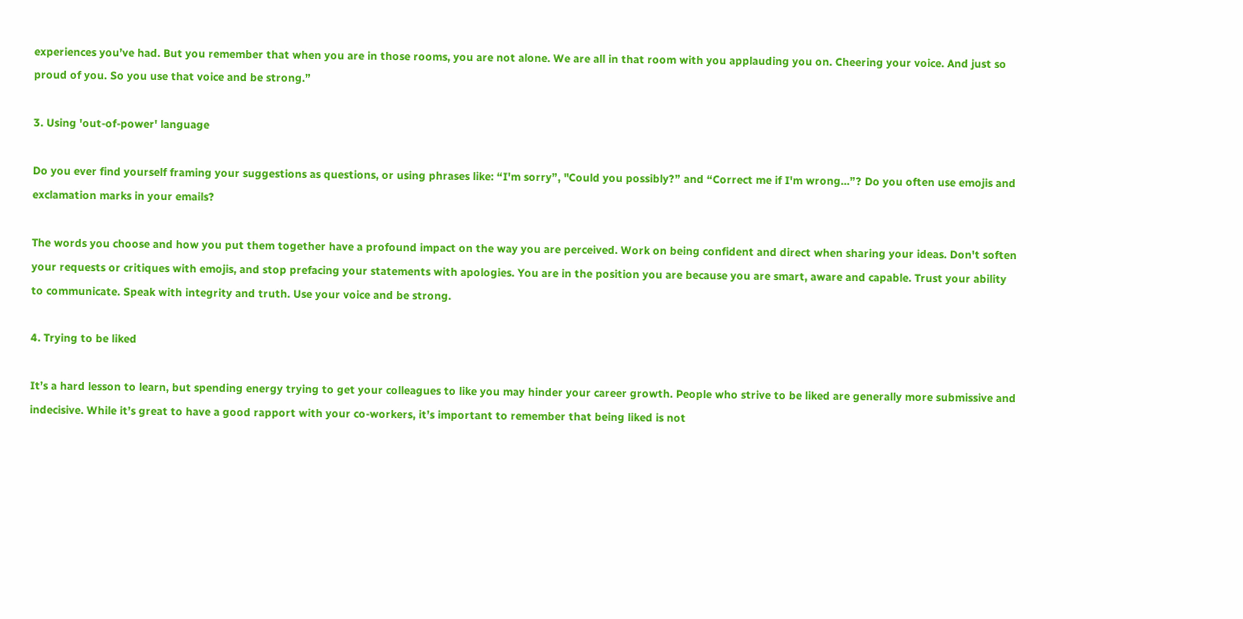experiences you’ve had. But you remember that when you are in those rooms, you are not alone. We are all in that room with you applauding you on. Cheering your voice. And just so proud of you. So you use that voice and be strong.”

3. Using 'out-of-power' language

Do you ever find yourself framing your suggestions as questions, or using phrases like: “I'm sorry”, "Could you possibly?” and “Correct me if I'm wrong...”? Do you often use emojis and exclamation marks in your emails?

The words you choose and how you put them together have a profound impact on the way you are perceived. Work on being confident and direct when sharing your ideas. Don't soften your requests or critiques with emojis, and stop prefacing your statements with apologies. You are in the position you are because you are smart, aware and capable. Trust your ability to communicate. Speak with integrity and truth. Use your voice and be strong.

4. Trying to be liked

It’s a hard lesson to learn, but spending energy trying to get your colleagues to like you may hinder your career growth. People who strive to be liked are generally more submissive and indecisive. While it’s great to have a good rapport with your co-workers, it’s important to remember that being liked is not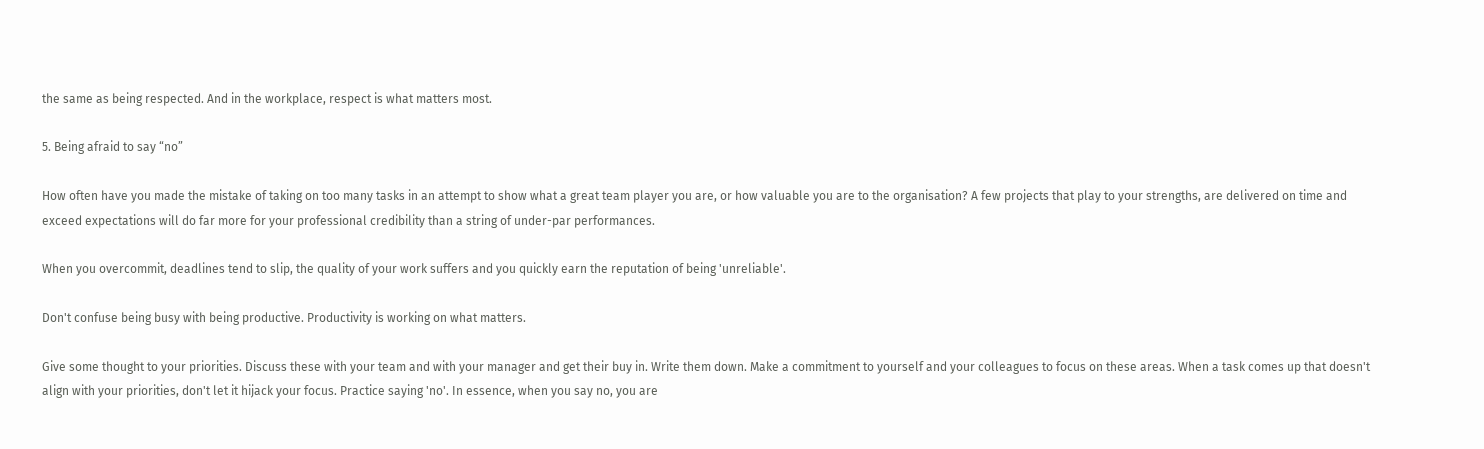the same as being respected. And in the workplace, respect is what matters most.

5. Being afraid to say “no”

How often have you made the mistake of taking on too many tasks in an attempt to show what a great team player you are, or how valuable you are to the organisation? A few projects that play to your strengths, are delivered on time and exceed expectations will do far more for your professional credibility than a string of under-par performances.

When you overcommit, deadlines tend to slip, the quality of your work suffers and you quickly earn the reputation of being 'unreliable'.

Don't confuse being busy with being productive. Productivity is working on what matters.

Give some thought to your priorities. Discuss these with your team and with your manager and get their buy in. Write them down. Make a commitment to yourself and your colleagues to focus on these areas. When a task comes up that doesn't align with your priorities, don't let it hijack your focus. Practice saying 'no'. In essence, when you say no, you are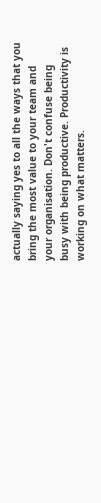actually saying yes to all the ways that you bring the most value to your team and your organisation. Don't confuse being busy with being productive. Productivity is working on what matters.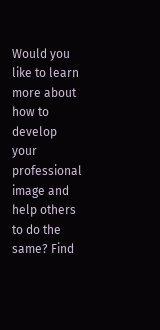Would you like to learn more about how to develop your professional image and help others to do the same? Find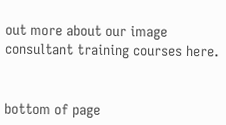out more about our image consultant training courses here.


bottom of page